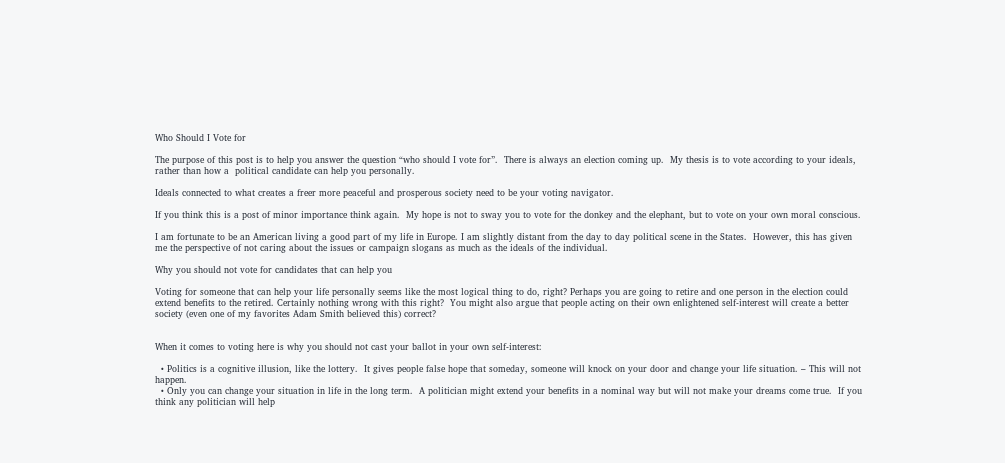Who Should I Vote for

The purpose of this post is to help you answer the question “who should I vote for”.  There is always an election coming up.  My thesis is to vote according to your ideals, rather than how a  political candidate can help you personally.

Ideals connected to what creates a freer more peaceful and prosperous society need to be your voting navigator.

If you think this is a post of minor importance think again.  My hope is not to sway you to vote for the donkey and the elephant, but to vote on your own moral conscious.

I am fortunate to be an American living a good part of my life in Europe. I am slightly distant from the day to day political scene in the States.  However, this has given me the perspective of not caring about the issues or campaign slogans as much as the ideals of the individual.

Why you should not vote for candidates that can help you

Voting for someone that can help your life personally seems like the most logical thing to do, right? Perhaps you are going to retire and one person in the election could extend benefits to the retired. Certainly nothing wrong with this right?  You might also argue that people acting on their own enlightened self-interest will create a better society (even one of my favorites Adam Smith believed this) correct?


When it comes to voting here is why you should not cast your ballot in your own self-interest:

  • Politics is a cognitive illusion, like the lottery.  It gives people false hope that someday, someone will knock on your door and change your life situation. – This will not happen.
  • Only you can change your situation in life in the long term.  A politician might extend your benefits in a nominal way but will not make your dreams come true.  If you think any politician will help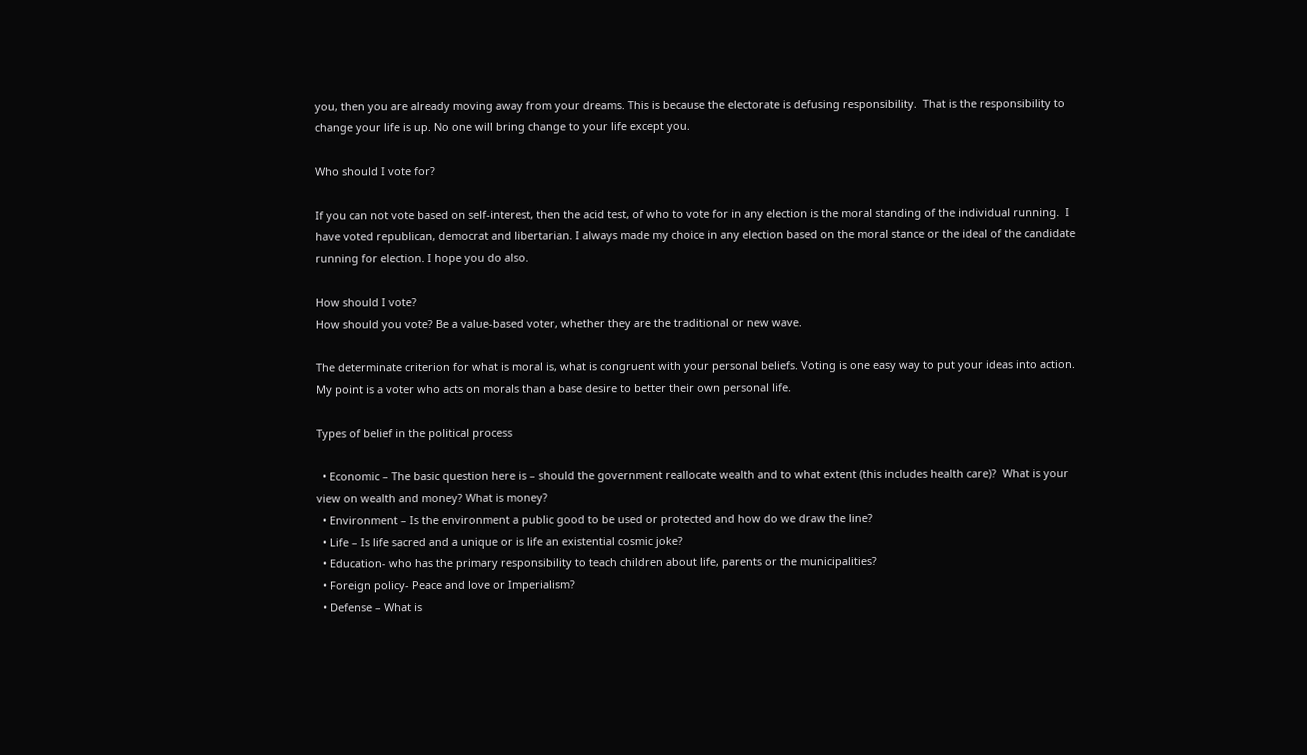you, then you are already moving away from your dreams. This is because the electorate is defusing responsibility.  That is the responsibility to change your life is up. No one will bring change to your life except you.

Who should I vote for?

If you can not vote based on self-interest, then the acid test, of who to vote for in any election is the moral standing of the individual running.  I have voted republican, democrat and libertarian. I always made my choice in any election based on the moral stance or the ideal of the candidate running for election. I hope you do also.

How should I vote?
How should you vote? Be a value-based voter, whether they are the traditional or new wave.

The determinate criterion for what is moral is, what is congruent with your personal beliefs. Voting is one easy way to put your ideas into action. My point is a voter who acts on morals than a base desire to better their own personal life.

Types of belief in the political process

  • Economic – The basic question here is – should the government reallocate wealth and to what extent (this includes health care)?  What is your view on wealth and money? What is money?
  • Environment – Is the environment a public good to be used or protected and how do we draw the line?
  • Life – Is life sacred and a unique or is life an existential cosmic joke?
  • Education- who has the primary responsibility to teach children about life, parents or the municipalities?
  • Foreign policy- Peace and love or Imperialism?
  • Defense – What is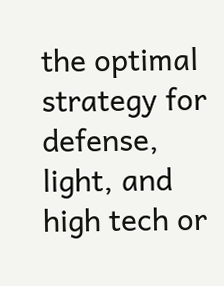the optimal strategy for defense, light, and high tech or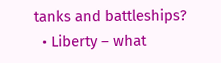tanks and battleships?
  • Liberty – what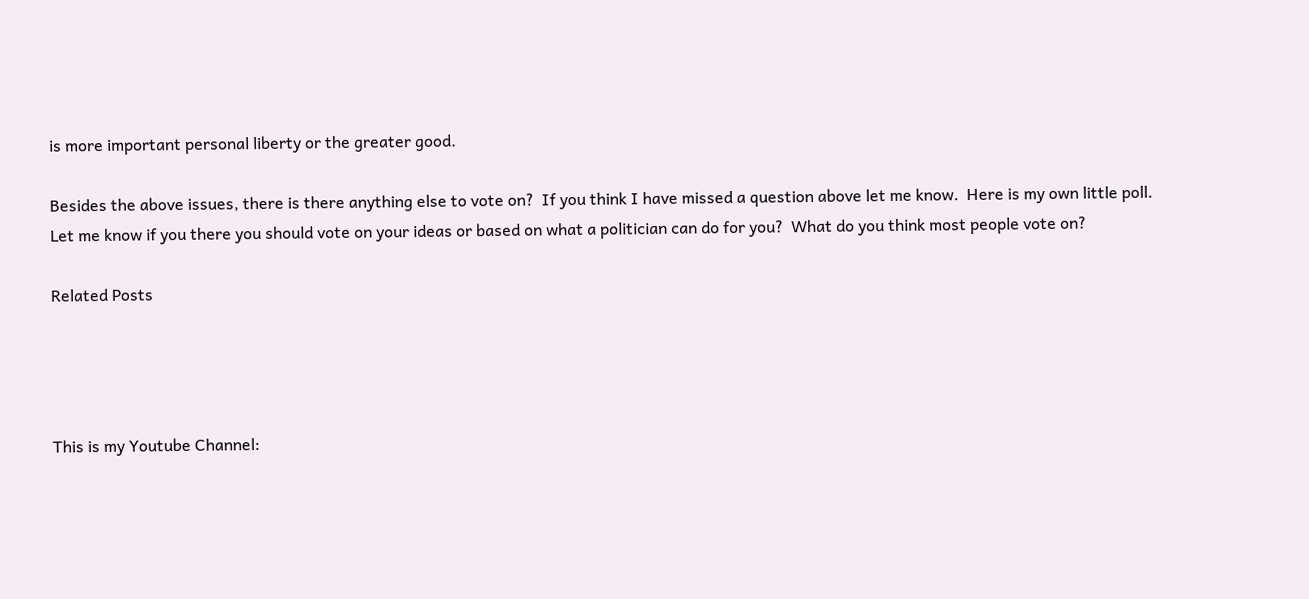is more important personal liberty or the greater good.

Besides the above issues, there is there anything else to vote on?  If you think I have missed a question above let me know.  Here is my own little poll. Let me know if you there you should vote on your ideas or based on what a politician can do for you?  What do you think most people vote on?

Related Posts




This is my Youtube Channel: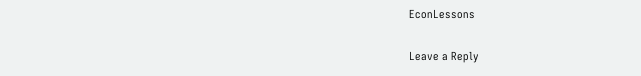EconLessons


Leave a Reply